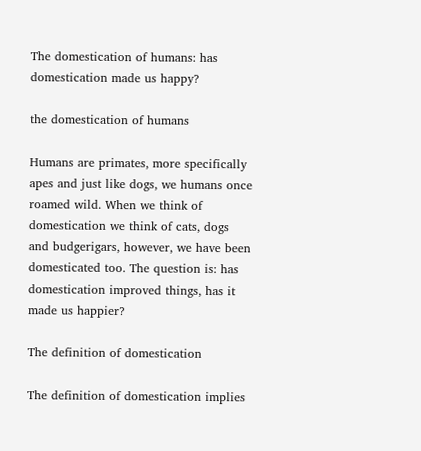The domestication of humans: has domestication made us happy?

the domestication of humans

Humans are primates, more specifically apes and just like dogs, we humans once roamed wild. When we think of domestication we think of cats, dogs and budgerigars, however, we have been domesticated too. The question is: has domestication improved things, has it made us happier?

The definition of domestication

The definition of domestication implies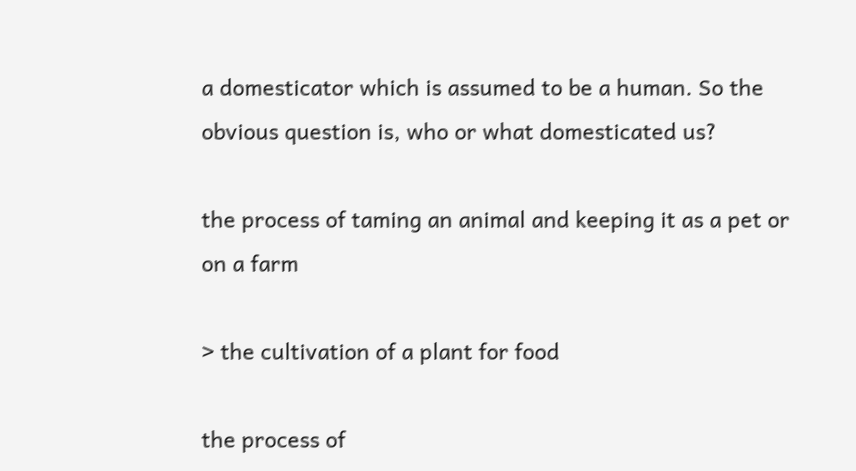a domesticator which is assumed to be a human. So the obvious question is, who or what domesticated us?

the process of taming an animal and keeping it as a pet or on a farm

> the cultivation of a plant for food

the process of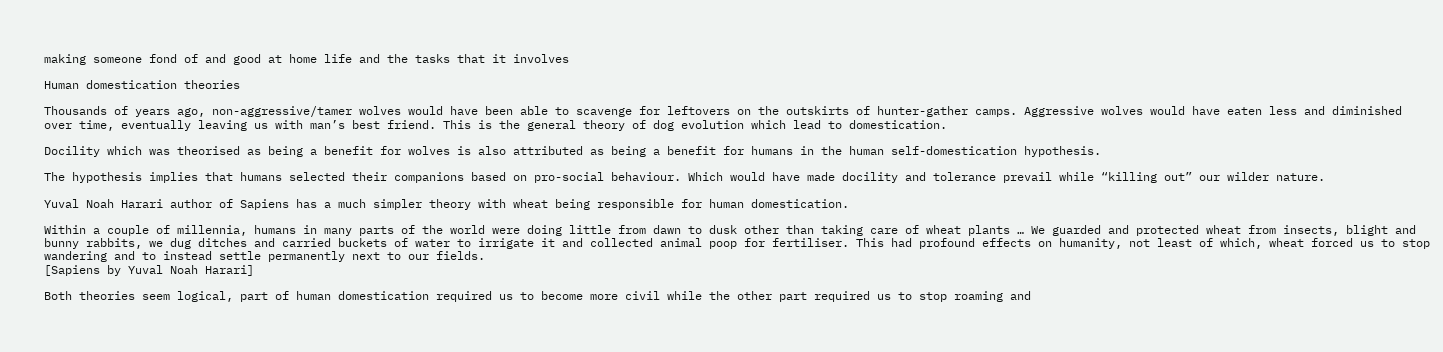making someone fond of and good at home life and the tasks that it involves

Human domestication theories

Thousands of years ago, non-aggressive/tamer wolves would have been able to scavenge for leftovers on the outskirts of hunter-gather camps. Aggressive wolves would have eaten less and diminished over time, eventually leaving us with man’s best friend. This is the general theory of dog evolution which lead to domestication.

Docility which was theorised as being a benefit for wolves is also attributed as being a benefit for humans in the human self-domestication hypothesis.

The hypothesis implies that humans selected their companions based on pro-social behaviour. Which would have made docility and tolerance prevail while “killing out” our wilder nature.

Yuval Noah Harari author of Sapiens has a much simpler theory with wheat being responsible for human domestication.

Within a couple of millennia, humans in many parts of the world were doing little from dawn to dusk other than taking care of wheat plants … We guarded and protected wheat from insects, blight and bunny rabbits, we dug ditches and carried buckets of water to irrigate it and collected animal poop for fertiliser. This had profound effects on humanity, not least of which, wheat forced us to stop wandering and to instead settle permanently next to our fields.
[Sapiens by Yuval Noah Harari]

Both theories seem logical, part of human domestication required us to become more civil while the other part required us to stop roaming and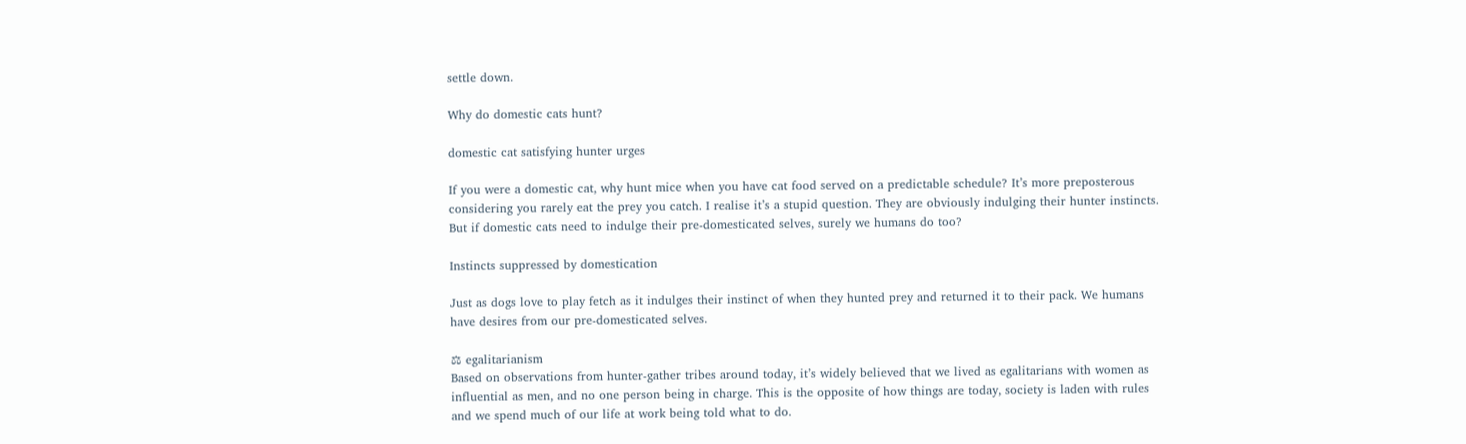settle down.

Why do domestic cats hunt?

domestic cat satisfying hunter urges

If you were a domestic cat, why hunt mice when you have cat food served on a predictable schedule? It’s more preposterous considering you rarely eat the prey you catch. I realise it’s a stupid question. They are obviously indulging their hunter instincts. But if domestic cats need to indulge their pre-domesticated selves, surely we humans do too?

Instincts suppressed by domestication

Just as dogs love to play fetch as it indulges their instinct of when they hunted prey and returned it to their pack. We humans have desires from our pre-domesticated selves.

⚖ egalitarianism
Based on observations from hunter-gather tribes around today, it’s widely believed that we lived as egalitarians with women as influential as men, and no one person being in charge. This is the opposite of how things are today, society is laden with rules and we spend much of our life at work being told what to do.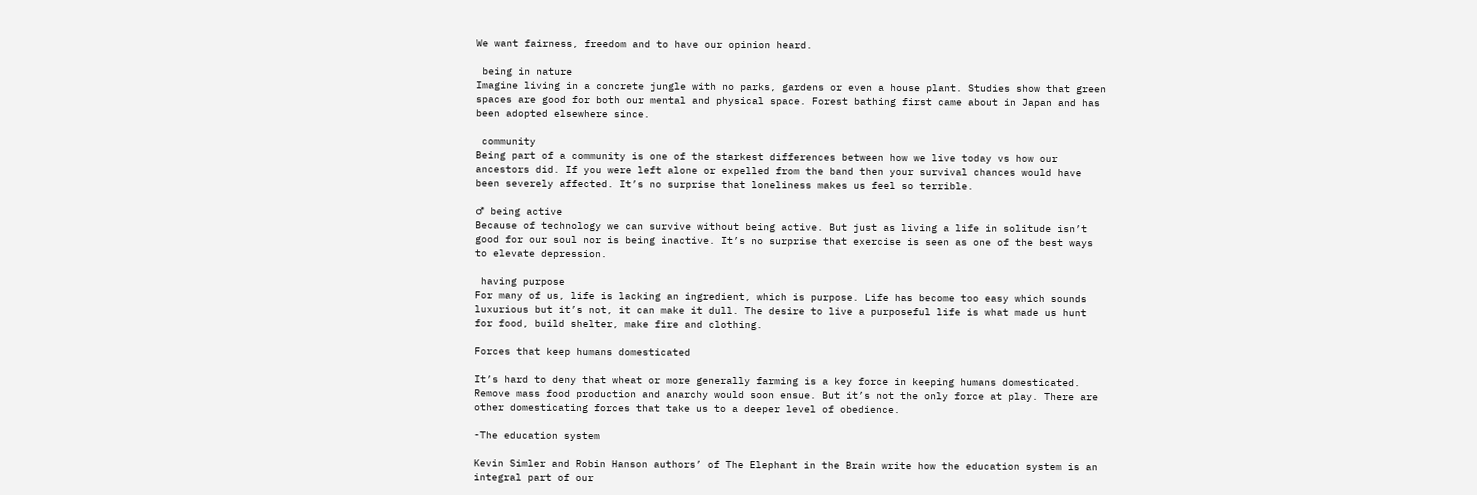We want fairness, freedom and to have our opinion heard.

 being in nature
Imagine living in a concrete jungle with no parks, gardens or even a house plant. Studies show that green spaces are good for both our mental and physical space. Forest bathing first came about in Japan and has been adopted elsewhere since.

 community
Being part of a community is one of the starkest differences between how we live today vs how our ancestors did. If you were left alone or expelled from the band then your survival chances would have been severely affected. It’s no surprise that loneliness makes us feel so terrible.

♂ being active
Because of technology we can survive without being active. But just as living a life in solitude isn’t good for our soul nor is being inactive. It’s no surprise that exercise is seen as one of the best ways to elevate depression.

 having purpose
For many of us, life is lacking an ingredient, which is purpose. Life has become too easy which sounds luxurious but it’s not, it can make it dull. The desire to live a purposeful life is what made us hunt for food, build shelter, make fire and clothing.

Forces that keep humans domesticated

It’s hard to deny that wheat or more generally farming is a key force in keeping humans domesticated. Remove mass food production and anarchy would soon ensue. But it’s not the only force at play. There are other domesticating forces that take us to a deeper level of obedience.

-The education system

Kevin Simler and Robin Hanson authors’ of The Elephant in the Brain write how the education system is an integral part of our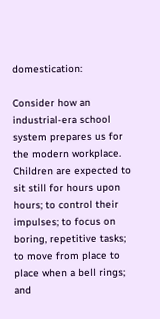domestication:

Consider how an industrial-era school system prepares us for the modern workplace. Children are expected to sit still for hours upon hours; to control their impulses; to focus on boring, repetitive tasks; to move from place to place when a bell rings; and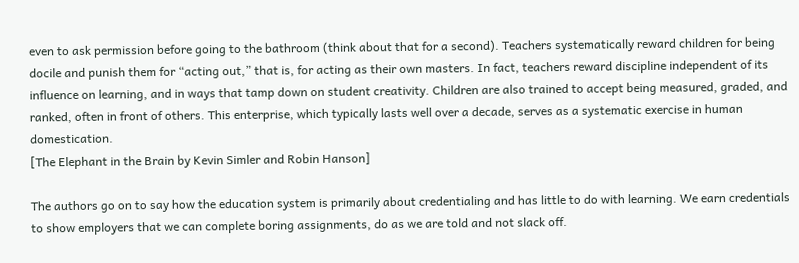even to ask permission before going to the bathroom (think about that for a second). Teachers systematically reward children for being docile and punish them for “acting out,” that is, for acting as their own masters. In fact, teachers reward discipline independent of its influence on learning, and in ways that tamp down on student creativity. Children are also trained to accept being measured, graded, and ranked, often in front of others. This enterprise, which typically lasts well over a decade, serves as a systematic exercise in human domestication.
[The Elephant in the Brain by Kevin Simler and Robin Hanson]

The authors go on to say how the education system is primarily about credentialing and has little to do with learning. We earn credentials to show employers that we can complete boring assignments, do as we are told and not slack off.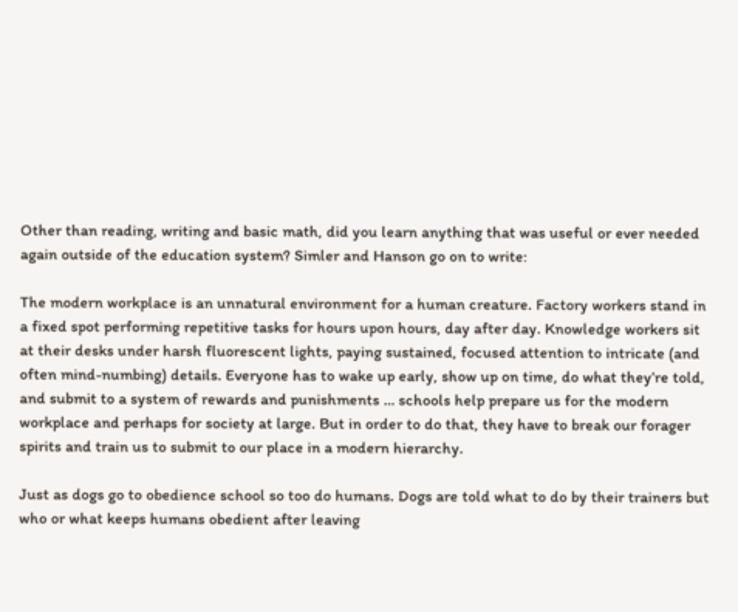Other than reading, writing and basic math, did you learn anything that was useful or ever needed again outside of the education system? Simler and Hanson go on to write:

The modern workplace is an unnatural environment for a human creature. Factory workers stand in a fixed spot performing repetitive tasks for hours upon hours, day after day. Knowledge workers sit at their desks under harsh fluorescent lights, paying sustained, focused attention to intricate (and often mind-numbing) details. Everyone has to wake up early, show up on time, do what they’re told, and submit to a system of rewards and punishments … schools help prepare us for the modern workplace and perhaps for society at large. But in order to do that, they have to break our forager spirits and train us to submit to our place in a modern hierarchy.

Just as dogs go to obedience school so too do humans. Dogs are told what to do by their trainers but who or what keeps humans obedient after leaving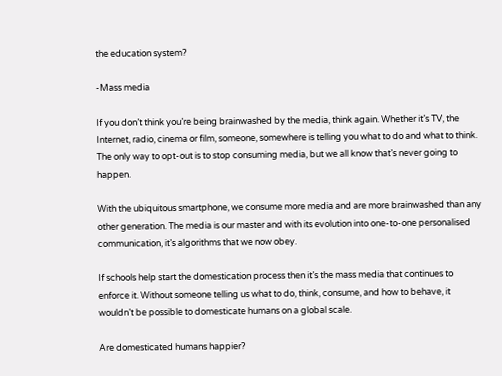the education system?

-Mass media

If you don’t think you’re being brainwashed by the media, think again. Whether it’s TV, the Internet, radio, cinema or film, someone, somewhere is telling you what to do and what to think. The only way to opt-out is to stop consuming media, but we all know that’s never going to happen.

With the ubiquitous smartphone, we consume more media and are more brainwashed than any other generation. The media is our master and with its evolution into one-to-one personalised communication, it’s algorithms that we now obey.

If schools help start the domestication process then it’s the mass media that continues to enforce it. Without someone telling us what to do, think, consume, and how to behave, it wouldn’t be possible to domesticate humans on a global scale.

Are domesticated humans happier?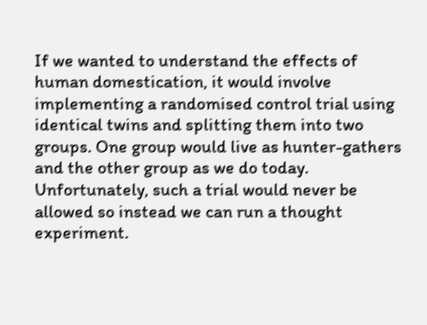If we wanted to understand the effects of human domestication, it would involve implementing a randomised control trial using identical twins and splitting them into two groups. One group would live as hunter-gathers and the other group as we do today. Unfortunately, such a trial would never be allowed so instead we can run a thought experiment.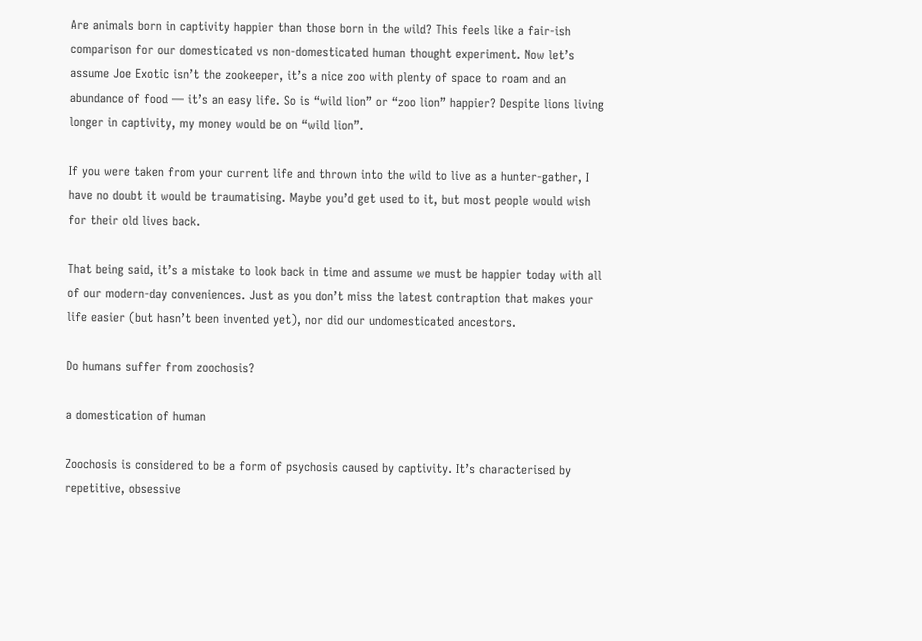Are animals born in captivity happier than those born in the wild? This feels like a fair-ish comparison for our domesticated vs non-domesticated human thought experiment. Now let’s assume Joe Exotic isn’t the zookeeper, it’s a nice zoo with plenty of space to roam and an abundance of food — it’s an easy life. So is “wild lion” or “zoo lion” happier? Despite lions living longer in captivity, my money would be on “wild lion”.

If you were taken from your current life and thrown into the wild to live as a hunter-gather, I have no doubt it would be traumatising. Maybe you’d get used to it, but most people would wish for their old lives back.

That being said, it’s a mistake to look back in time and assume we must be happier today with all of our modern-day conveniences. Just as you don’t miss the latest contraption that makes your life easier (but hasn’t been invented yet), nor did our undomesticated ancestors.

Do humans suffer from zoochosis?

a domestication of human

Zoochosis is considered to be a form of psychosis caused by captivity. It’s characterised by repetitive, obsessive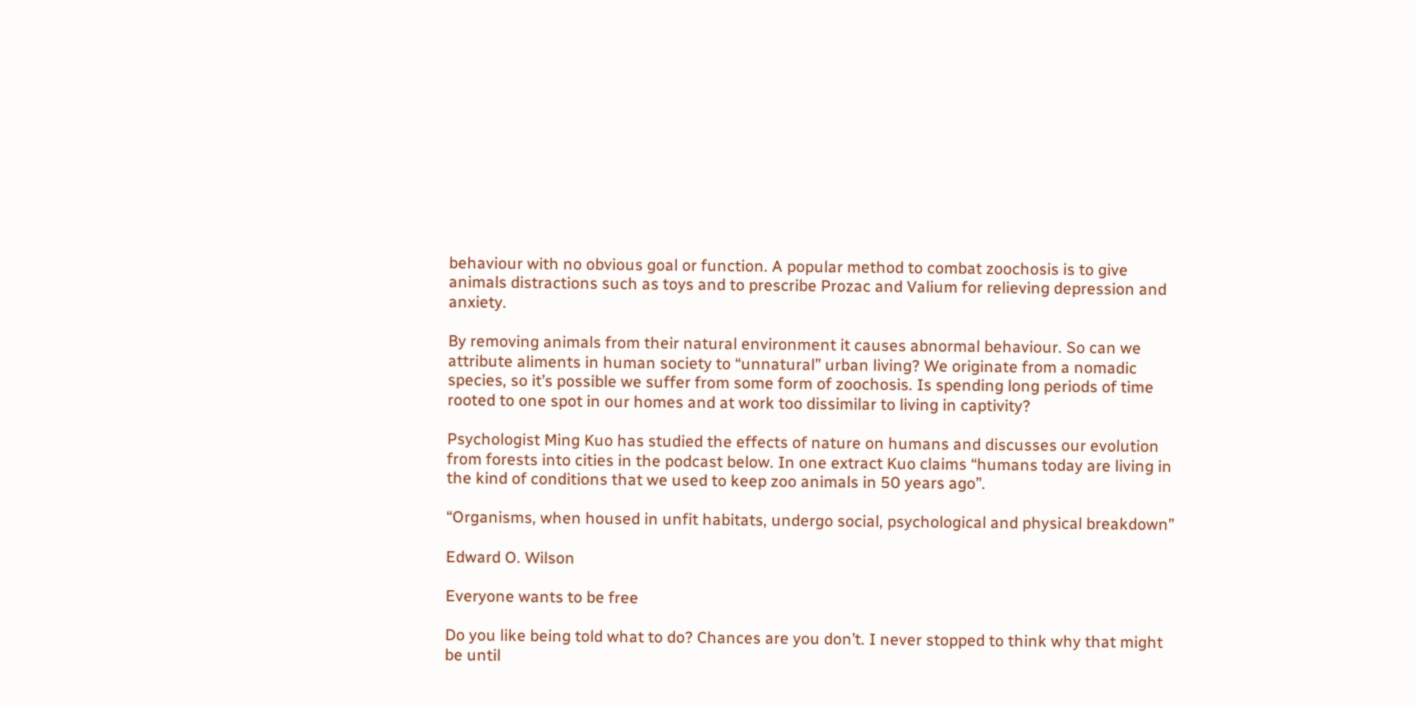behaviour with no obvious goal or function. A popular method to combat zoochosis is to give animals distractions such as toys and to prescribe Prozac and Valium for relieving depression and anxiety.

By removing animals from their natural environment it causes abnormal behaviour. So can we attribute aliments in human society to “unnatural” urban living? We originate from a nomadic species, so it’s possible we suffer from some form of zoochosis. Is spending long periods of time rooted to one spot in our homes and at work too dissimilar to living in captivity?

Psychologist Ming Kuo has studied the effects of nature on humans and discusses our evolution from forests into cities in the podcast below. In one extract Kuo claims “humans today are living in the kind of conditions that we used to keep zoo animals in 50 years ago”.

“Organisms, when housed in unfit habitats, undergo social, psychological and physical breakdown”

Edward O. Wilson

Everyone wants to be free

Do you like being told what to do? Chances are you don’t. I never stopped to think why that might be until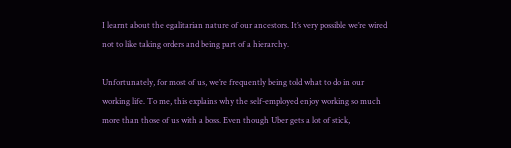I learnt about the egalitarian nature of our ancestors. It’s very possible we’re wired not to like taking orders and being part of a hierarchy.

Unfortunately, for most of us, we’re frequently being told what to do in our working life. To me, this explains why the self-employed enjoy working so much more than those of us with a boss. Even though Uber gets a lot of stick,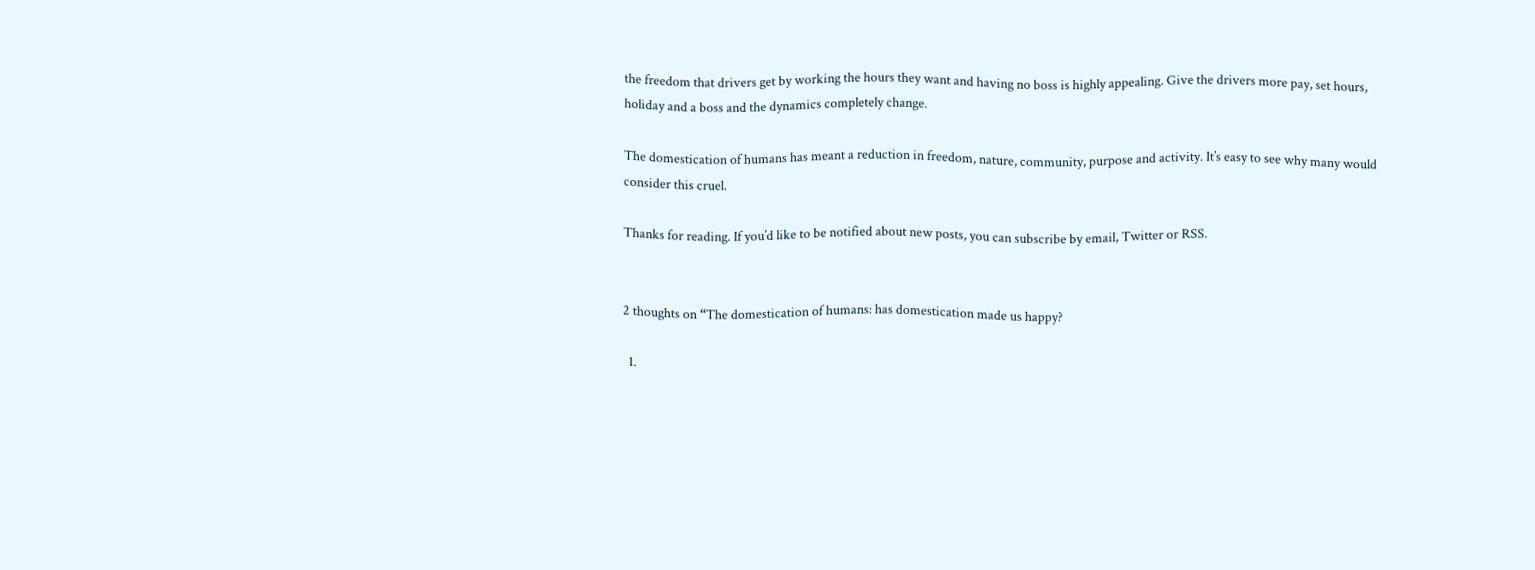the freedom that drivers get by working the hours they want and having no boss is highly appealing. Give the drivers more pay, set hours, holiday and a boss and the dynamics completely change.

The domestication of humans has meant a reduction in freedom, nature, community, purpose and activity. It’s easy to see why many would consider this cruel.

Thanks for reading. If you’d like to be notified about new posts, you can subscribe by email, Twitter or RSS.


2 thoughts on “The domestication of humans: has domestication made us happy?

  1.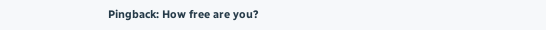Pingback: How free are you?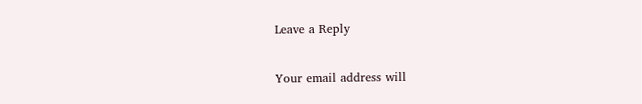Leave a Reply

Your email address will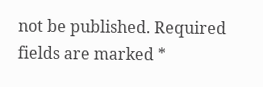not be published. Required fields are marked *